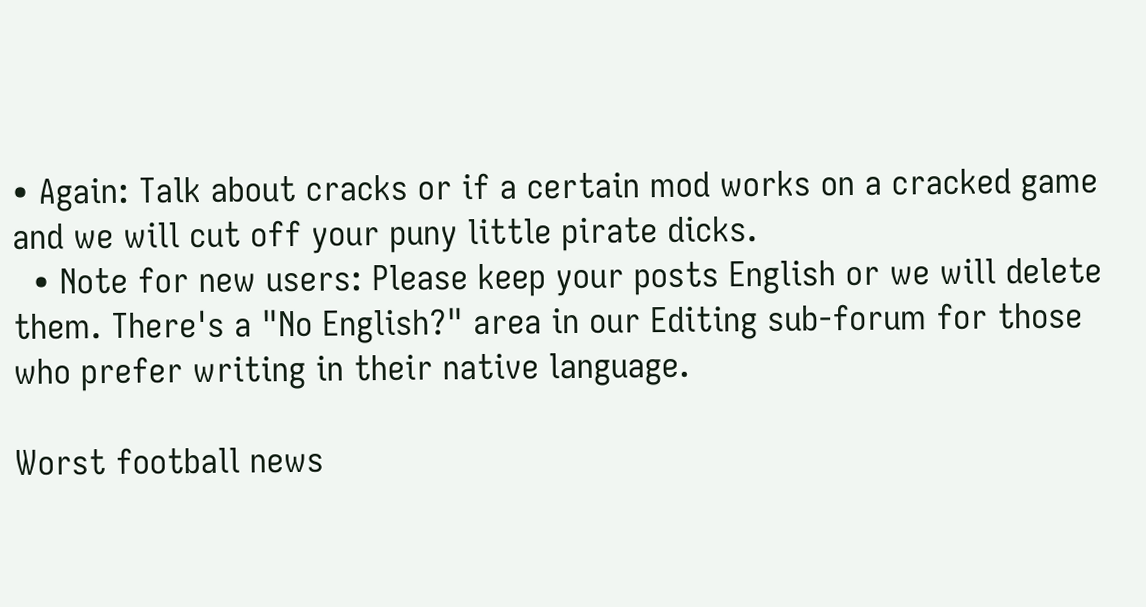• Again: Talk about cracks or if a certain mod works on a cracked game and we will cut off your puny little pirate dicks.
  • Note for new users: Please keep your posts English or we will delete them. There's a "No English?" area in our Editing sub-forum for those who prefer writing in their native language.

Worst football news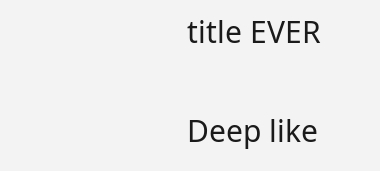title EVER


Deep like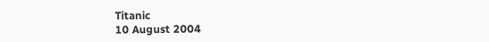Titanic
10 August 2004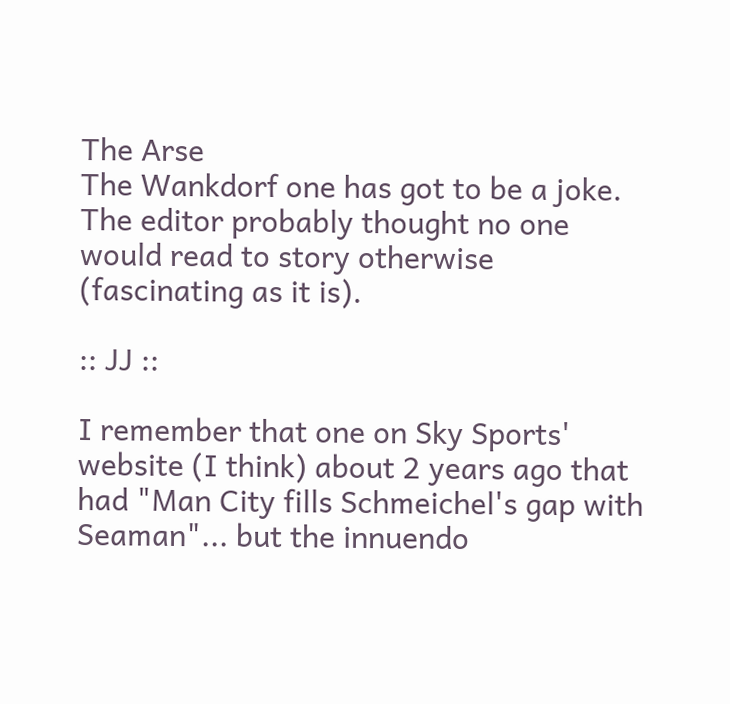The Arse
The Wankdorf one has got to be a joke. The editor probably thought no one would read to story otherwise (fascinating as it is).

:: JJ ::

I remember that one on Sky Sports' website (I think) about 2 years ago that had "Man City fills Schmeichel's gap with Seaman"... but the innuendo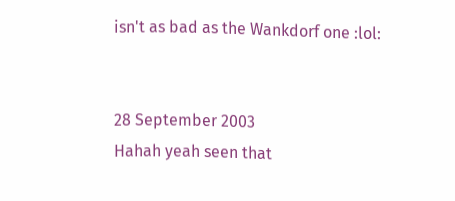isn't as bad as the Wankdorf one :lol:


28 September 2003
Hahah yeah seen that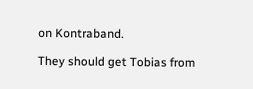on Kontraband.

They should get Tobias from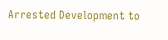Arrested Development to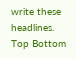write these headlines.
Top Bottom